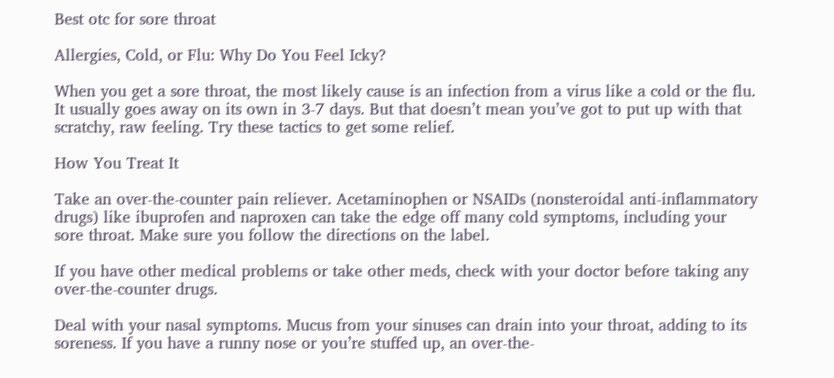Best otc for sore throat

Allergies, Cold, or Flu: Why Do You Feel Icky?

When you get a sore throat, the most likely cause is an infection from a virus like a cold or the flu. It usually goes away on its own in 3-7 days. But that doesn’t mean you’ve got to put up with that scratchy, raw feeling. Try these tactics to get some relief.

How You Treat It

Take an over-the-counter pain reliever. Acetaminophen or NSAIDs (nonsteroidal anti-inflammatory drugs) like ibuprofen and naproxen can take the edge off many cold symptoms, including your sore throat. Make sure you follow the directions on the label.

If you have other medical problems or take other meds, check with your doctor before taking any over-the-counter drugs.

Deal with your nasal symptoms. Mucus from your sinuses can drain into your throat, adding to its soreness. If you have a runny nose or you’re stuffed up, an over-the-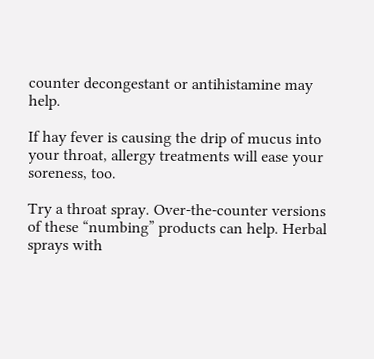counter decongestant or antihistamine may help.

If hay fever is causing the drip of mucus into your throat, allergy treatments will ease your soreness, too.

Try a throat spray. Over-the-counter versions of these “numbing” products can help. Herbal sprays with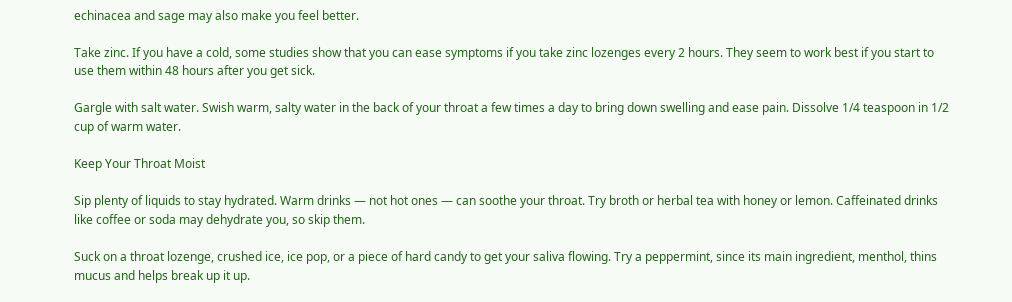echinacea and sage may also make you feel better.

Take zinc. If you have a cold, some studies show that you can ease symptoms if you take zinc lozenges every 2 hours. They seem to work best if you start to use them within 48 hours after you get sick.

Gargle with salt water. Swish warm, salty water in the back of your throat a few times a day to bring down swelling and ease pain. Dissolve 1/4 teaspoon in 1/2 cup of warm water.

Keep Your Throat Moist

Sip plenty of liquids to stay hydrated. Warm drinks — not hot ones — can soothe your throat. Try broth or herbal tea with honey or lemon. Caffeinated drinks like coffee or soda may dehydrate you, so skip them.

Suck on a throat lozenge, crushed ice, ice pop, or a piece of hard candy to get your saliva flowing. Try a peppermint, since its main ingredient, menthol, thins mucus and helps break up it up.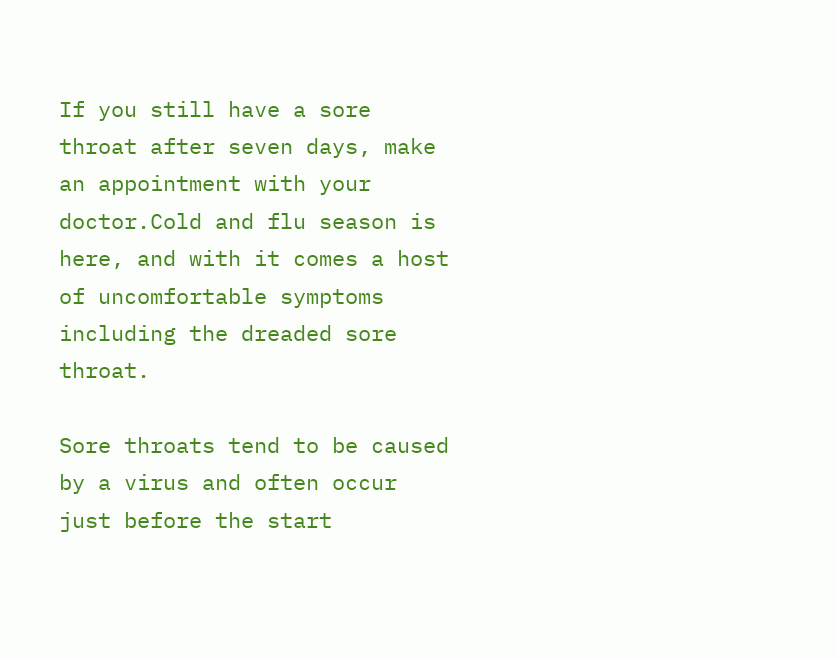If you still have a sore throat after seven days, make an appointment with your doctor.Cold and flu season is here, and with it comes a host of uncomfortable symptoms including the dreaded sore throat.

Sore throats tend to be caused by a virus and often occur just before the start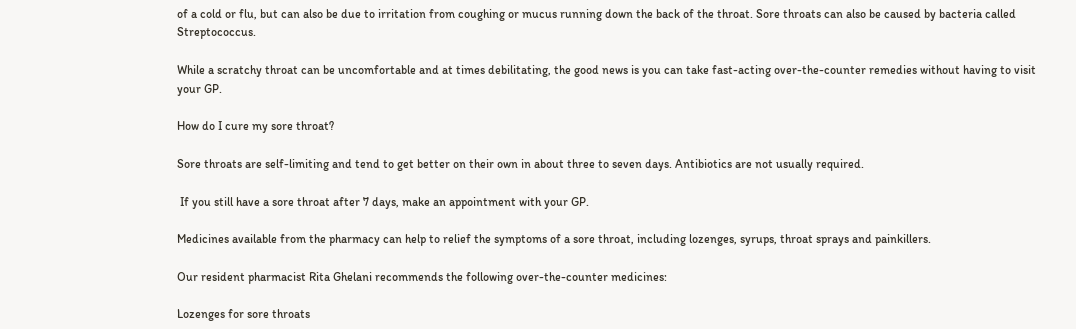of a cold or flu, but can also be due to irritation from coughing or mucus running down the back of the throat. Sore throats can also be caused by bacteria called Streptococcus.

While a scratchy throat can be uncomfortable and at times debilitating, the good news is you can take fast-acting over-the-counter remedies without having to visit your GP.

How do I cure my sore throat?

Sore throats are self-limiting and tend to get better on their own in about three to seven days. Antibiotics are not usually required.

 If you still have a sore throat after 7 days, make an appointment with your GP.

Medicines available from the pharmacy can help to relief the symptoms of a sore throat, including lozenges, syrups, throat sprays and painkillers.

Our resident pharmacist Rita Ghelani recommends the following over-the-counter medicines:

Lozenges for sore throats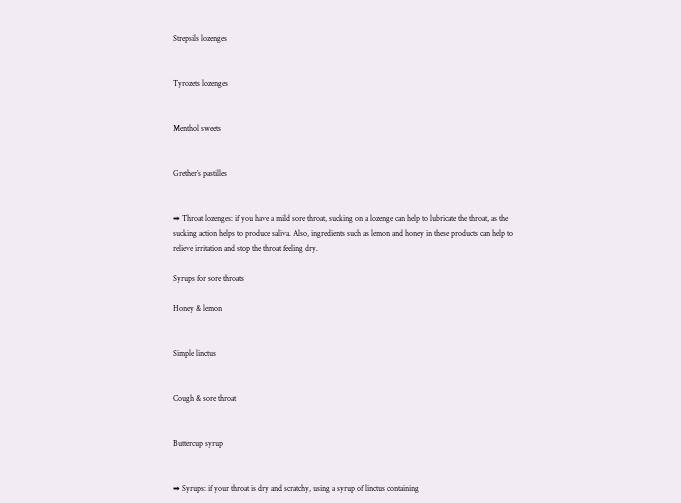Strepsils lozenges


Tyrozets lozenges


Menthol sweets


Grether’s pastilles


➡ Throat lozenges: if you have a mild sore throat, sucking on a lozenge can help to lubricate the throat, as the sucking action helps to produce saliva. Also, ingredients such as lemon and honey in these products can help to relieve irritation and stop the throat feeling dry.

Syrups for sore throats

Honey & lemon


Simple linctus


Cough & sore throat


Buttercup syrup


➡ Syrups: if your throat is dry and scratchy, using a syrup of linctus containing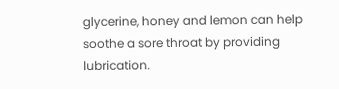glycerine, honey and lemon can help soothe a sore throat by providing lubrication.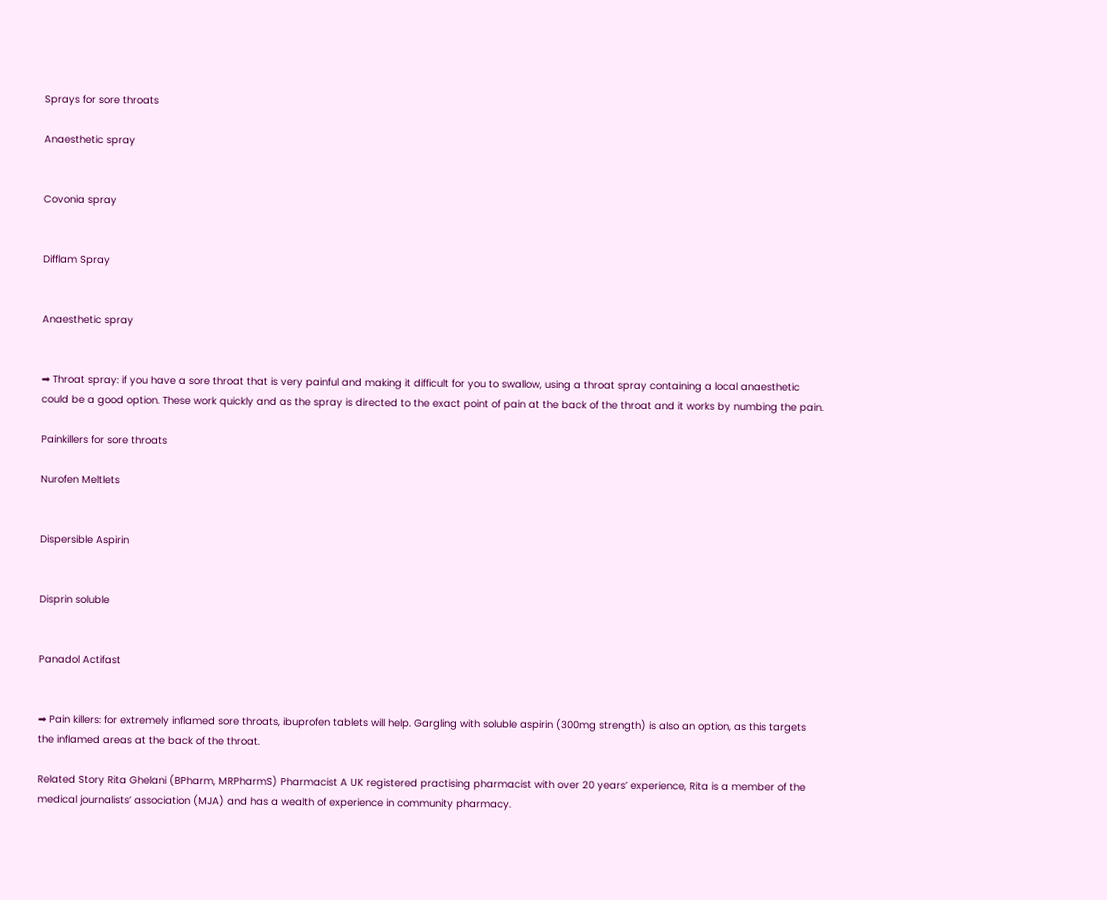Sprays for sore throats

Anaesthetic spray


Covonia spray


Difflam Spray


Anaesthetic spray


➡ Throat spray: if you have a sore throat that is very painful and making it difficult for you to swallow, using a throat spray containing a local anaesthetic could be a good option. These work quickly and as the spray is directed to the exact point of pain at the back of the throat and it works by numbing the pain.

Painkillers for sore throats

Nurofen Meltlets


Dispersible Aspirin


Disprin soluble


Panadol Actifast


➡ Pain killers: for extremely inflamed sore throats, ibuprofen tablets will help. Gargling with soluble aspirin (300mg strength) is also an option, as this targets the inflamed areas at the back of the throat.

Related Story Rita Ghelani (BPharm, MRPharmS) Pharmacist A UK registered practising pharmacist with over 20 years’ experience, Rita is a member of the medical journalists’ association (MJA) and has a wealth of experience in community pharmacy.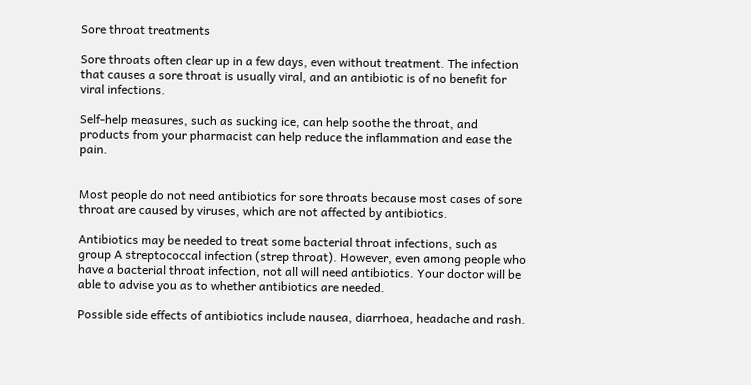Sore throat treatments

Sore throats often clear up in a few days, even without treatment. The infection that causes a sore throat is usually viral, and an antibiotic is of no benefit for viral infections.

Self-help measures, such as sucking ice, can help soothe the throat, and products from your pharmacist can help reduce the inflammation and ease the pain.


Most people do not need antibiotics for sore throats because most cases of sore throat are caused by viruses, which are not affected by antibiotics.

Antibiotics may be needed to treat some bacterial throat infections, such as group A streptococcal infection (strep throat). However, even among people who have a bacterial throat infection, not all will need antibiotics. Your doctor will be able to advise you as to whether antibiotics are needed.

Possible side effects of antibiotics include nausea, diarrhoea, headache and rash.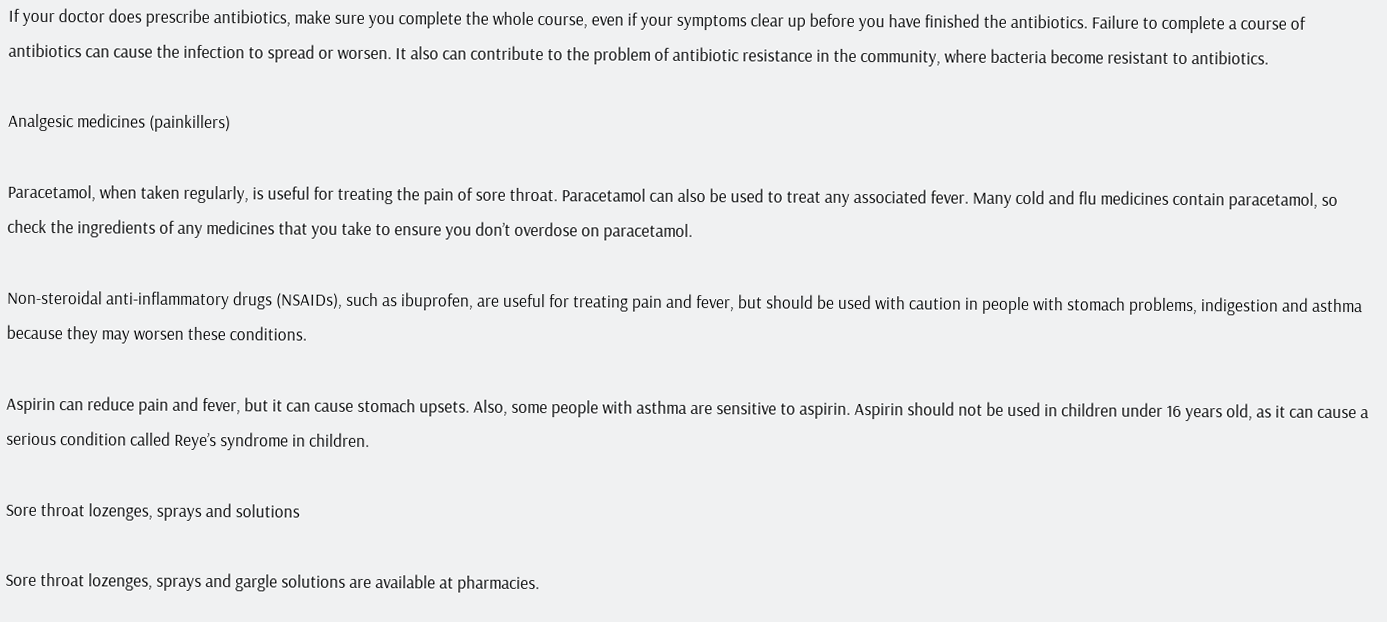If your doctor does prescribe antibiotics, make sure you complete the whole course, even if your symptoms clear up before you have finished the antibiotics. Failure to complete a course of antibiotics can cause the infection to spread or worsen. It also can contribute to the problem of antibiotic resistance in the community, where bacteria become resistant to antibiotics.

Analgesic medicines (painkillers)

Paracetamol, when taken regularly, is useful for treating the pain of sore throat. Paracetamol can also be used to treat any associated fever. Many cold and flu medicines contain paracetamol, so check the ingredients of any medicines that you take to ensure you don’t overdose on paracetamol.

Non-steroidal anti-inflammatory drugs (NSAIDs), such as ibuprofen, are useful for treating pain and fever, but should be used with caution in people with stomach problems, indigestion and asthma because they may worsen these conditions.

Aspirin can reduce pain and fever, but it can cause stomach upsets. Also, some people with asthma are sensitive to aspirin. Aspirin should not be used in children under 16 years old, as it can cause a serious condition called Reye’s syndrome in children.

Sore throat lozenges, sprays and solutions

Sore throat lozenges, sprays and gargle solutions are available at pharmacies.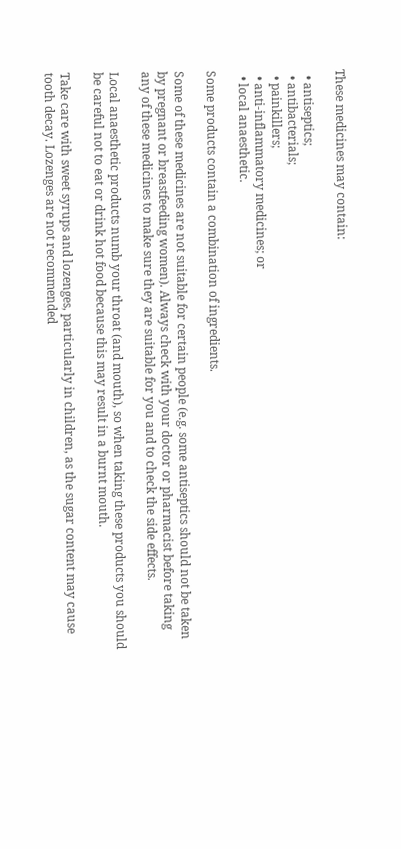These medicines may contain:

  • antiseptics;
  • antibacterials;
  • painkillers;
  • anti-inflammatory medicines; or
  • local anaesthetic.

Some products contain a combination of ingredients.

Some of these medicines are not suitable for certain people (e.g. some antiseptics should not be taken by pregnant or breastfeeding women). Always check with your doctor or pharmacist before taking any of these medicines to make sure they are suitable for you and to check the side effects.

Local anaesthetic products numb your throat (and mouth), so when taking these products you should be careful not to eat or drink hot food because this may result in a burnt mouth.

Take care with sweet syrups and lozenges, particularly in children, as the sugar content may cause tooth decay. Lozenges are not recommended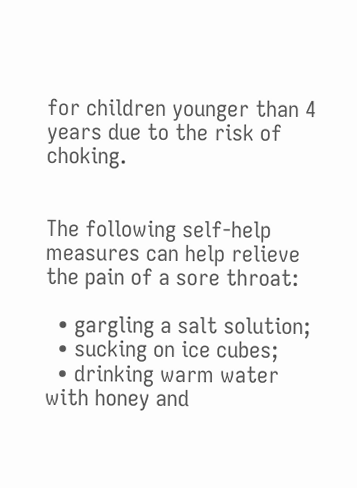for children younger than 4 years due to the risk of choking.


The following self-help measures can help relieve the pain of a sore throat:

  • gargling a salt solution;
  • sucking on ice cubes;
  • drinking warm water with honey and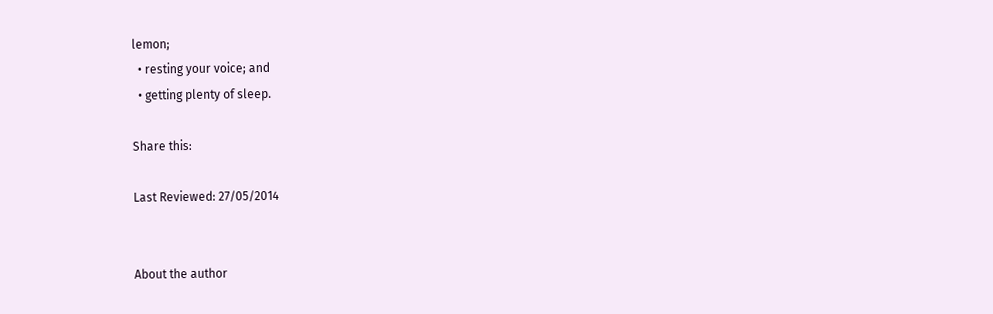lemon;
  • resting your voice; and
  • getting plenty of sleep.

Share this:

Last Reviewed: 27/05/2014


About the author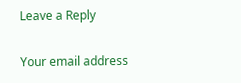Leave a Reply

Your email address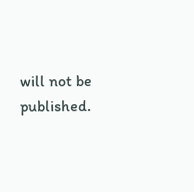will not be published.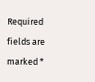Required fields are marked *